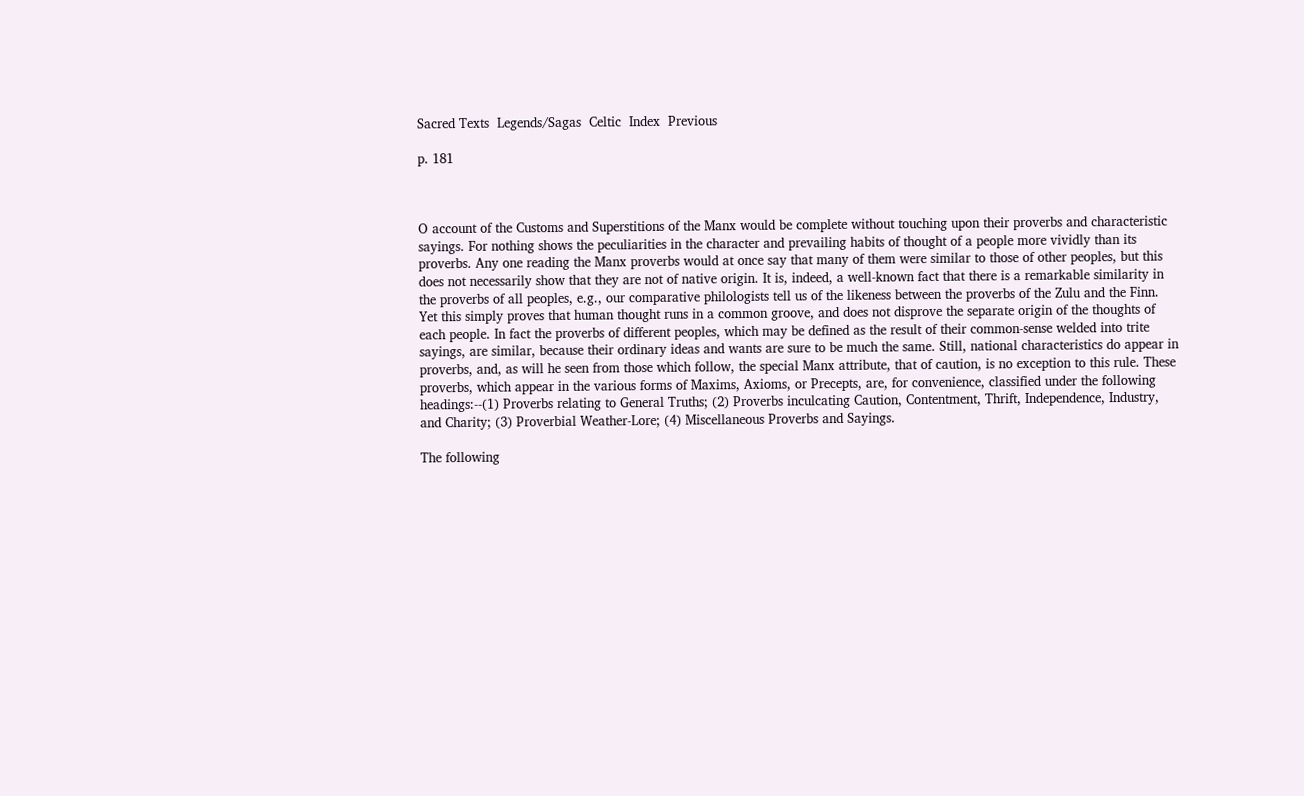Sacred Texts  Legends/Sagas  Celtic  Index  Previous

p. 181



O account of the Customs and Superstitions of the Manx would be complete without touching upon their proverbs and characteristic sayings. For nothing shows the peculiarities in the character and prevailing habits of thought of a people more vividly than its proverbs. Any one reading the Manx proverbs would at once say that many of them were similar to those of other peoples, but this does not necessarily show that they are not of native origin. It is, indeed, a well-known fact that there is a remarkable similarity in the proverbs of all peoples, e.g., our comparative philologists tell us of the likeness between the proverbs of the Zulu and the Finn. Yet this simply proves that human thought runs in a common groove, and does not disprove the separate origin of the thoughts of each people. In fact the proverbs of different peoples, which may be defined as the result of their common-sense welded into trite sayings, are similar, because their ordinary ideas and wants are sure to be much the same. Still, national characteristics do appear in proverbs, and, as will he seen from those which follow, the special Manx attribute, that of caution, is no exception to this rule. These proverbs, which appear in the various forms of Maxims, Axioms, or Precepts, are, for convenience, classified under the following headings:--(1) Proverbs relating to General Truths; (2) Proverbs inculcating Caution, Contentment, Thrift, Independence, Industry, and Charity; (3) Proverbial Weather-Lore; (4) Miscellaneous Proverbs and Sayings.

The following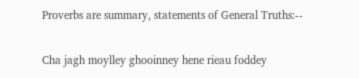Proverbs are summary, statements of General Truths:--

Cha jagh moylley ghooinney hene rieau foddey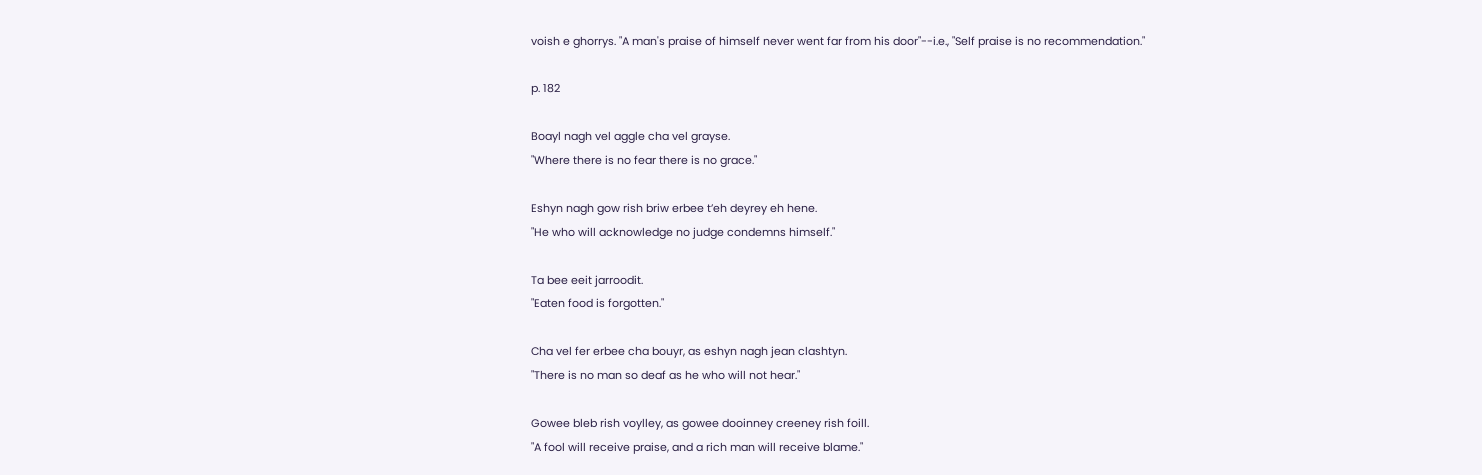voish e ghorrys. "A man's praise of himself never went far from his door"--i.e., "Self praise is no recommendation."

p. 182

Boayl nagh vel aggle cha vel grayse.
"Where there is no fear there is no grace."

Eshyn nagh gow rish briw erbee t’eh deyrey eh hene.
"He who will acknowledge no judge condemns himself."

Ta bee eeit jarroodit.
"Eaten food is forgotten."

Cha vel fer erbee cha bouyr, as eshyn nagh jean clashtyn.
"There is no man so deaf as he who will not hear."

Gowee bleb rish voylley, as gowee dooinney creeney rish foill.
"A fool will receive praise, and a rich man will receive blame."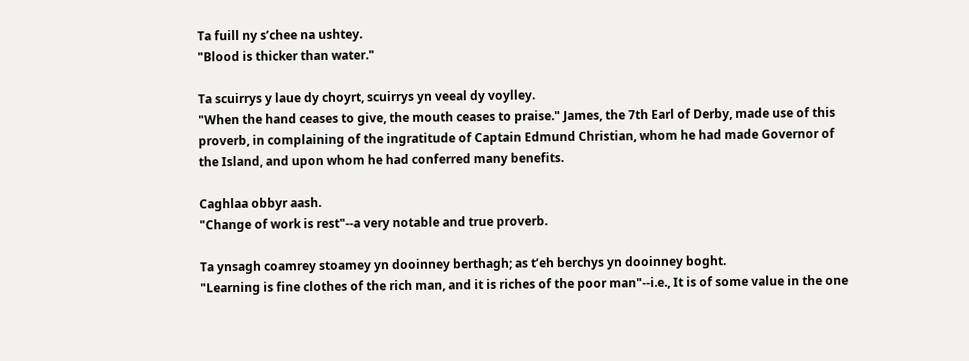Ta fuill ny s’chee na ushtey.
"Blood is thicker than water."

Ta scuirrys y laue dy choyrt, scuirrys yn veeal dy voylley.
"When the hand ceases to give, the mouth ceases to praise." James, the 7th Earl of Derby, made use of this proverb, in complaining of the ingratitude of Captain Edmund Christian, whom he had made Governor of the Island, and upon whom he had conferred many benefits.

Caghlaa obbyr aash.
"Change of work is rest"--a very notable and true proverb.

Ta ynsagh coamrey stoamey yn dooinney berthagh; as t’eh berchys yn dooinney boght.
"Learning is fine clothes of the rich man, and it is riches of the poor man"--i.e., It is of some value in the one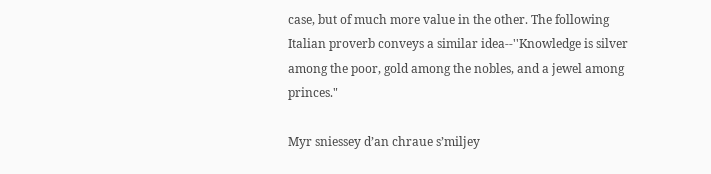case, but of much more value in the other. The following Italian proverb conveys a similar idea--''Knowledge is silver among the poor, gold among the nobles, and a jewel among princes."

Myr sniessey d’an chraue s’miljey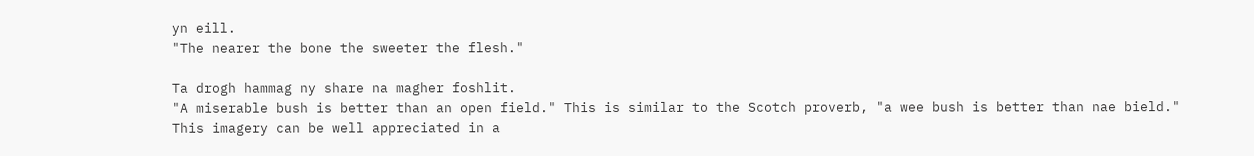yn eill.
"The nearer the bone the sweeter the flesh."

Ta drogh hammag ny share na magher foshlit.
"A miserable bush is better than an open field." This is similar to the Scotch proverb, "a wee bush is better than nae bield." This imagery can be well appreciated in a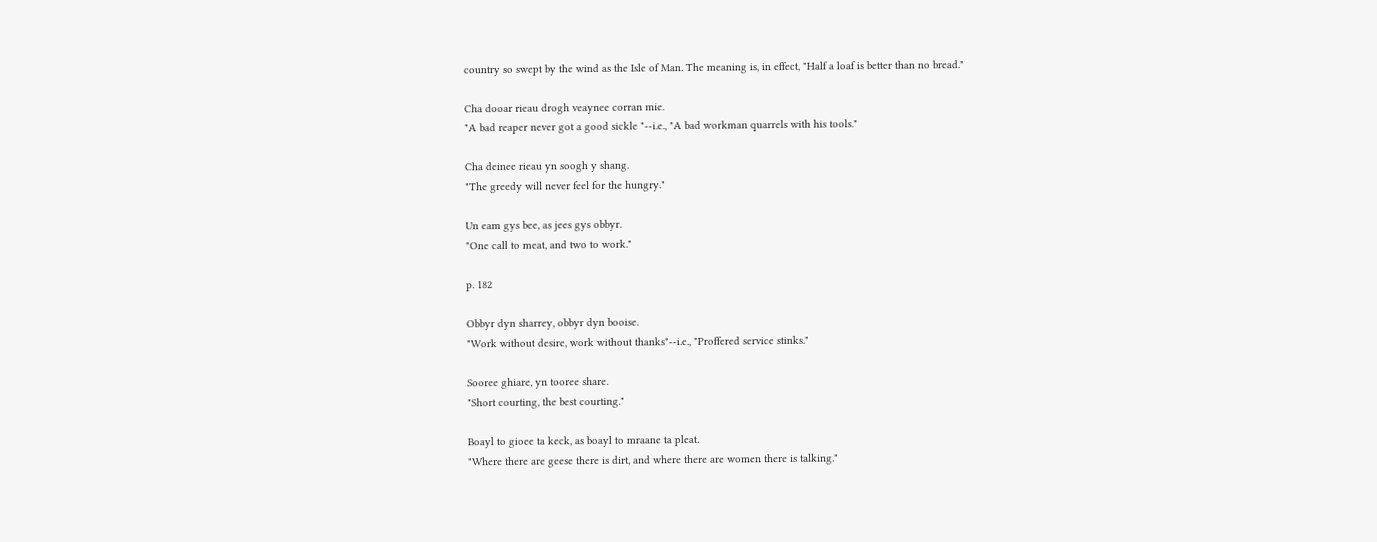country so swept by the wind as the Isle of Man. The meaning is, in effect, "Half a loaf is better than no bread."

Cha dooar rieau drogh veaynee corran mie.
"A bad reaper never got a good sickle "--i.e., "A bad workman quarrels with his tools."

Cha deinee rieau yn soogh y shang.
"The greedy will never feel for the hungry."

Un eam gys bee, as jees gys obbyr.
"One call to meat, and two to work."

p. 182

Obbyr dyn sharrey, obbyr dyn booise.
"Work without desire, work without thanks"--i.e., "Proffered service stinks."

Sooree ghiare, yn tooree share.
"Short courting, the best courting."

Boayl to gioee ta keck, as boayl to mraane ta pleat.
"Where there are geese there is dirt, and where there are women there is talking."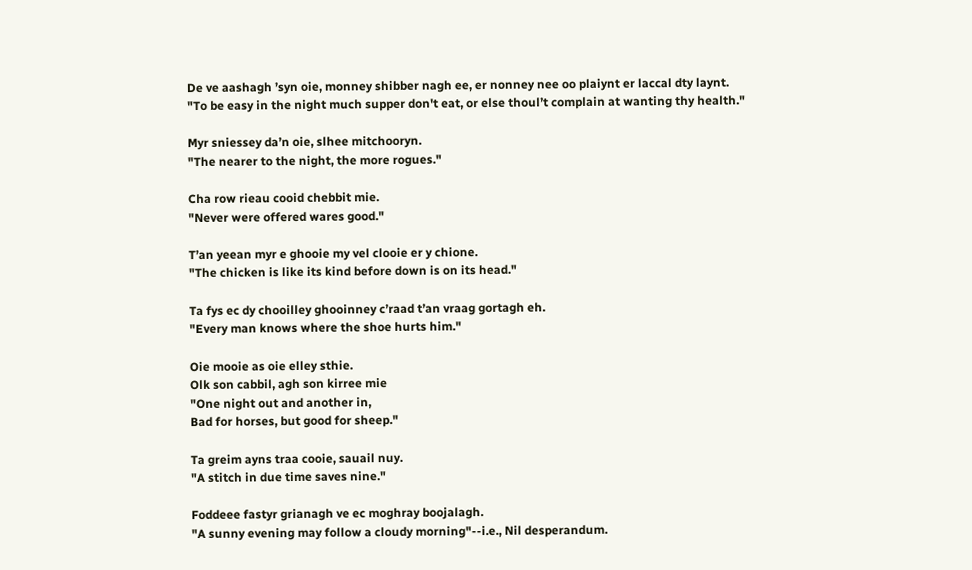De ve aashagh ’syn oie, monney shibber nagh ee, er nonney nee oo plaiynt er laccal dty laynt.
"To be easy in the night much supper don't eat, or else thoul’t complain at wanting thy health."

Myr sniessey da’n oie, slhee mitchooryn.
"The nearer to the night, the more rogues."

Cha row rieau cooid chebbit mie.
"Never were offered wares good."

T’an yeean myr e ghooie my vel clooie er y chione.
"The chicken is like its kind before down is on its head."

Ta fys ec dy chooilley ghooinney c’raad t’an vraag gortagh eh.
"Every man knows where the shoe hurts him."

Oie mooie as oie elley sthie.
Olk son cabbil, agh son kirree mie
"One night out and another in,
Bad for horses, but good for sheep."

Ta greim ayns traa cooie, sauail nuy.
"A stitch in due time saves nine."

Foddeee fastyr grianagh ve ec moghray boojalagh.
"A sunny evening may follow a cloudy morning"--i.e., Nil desperandum.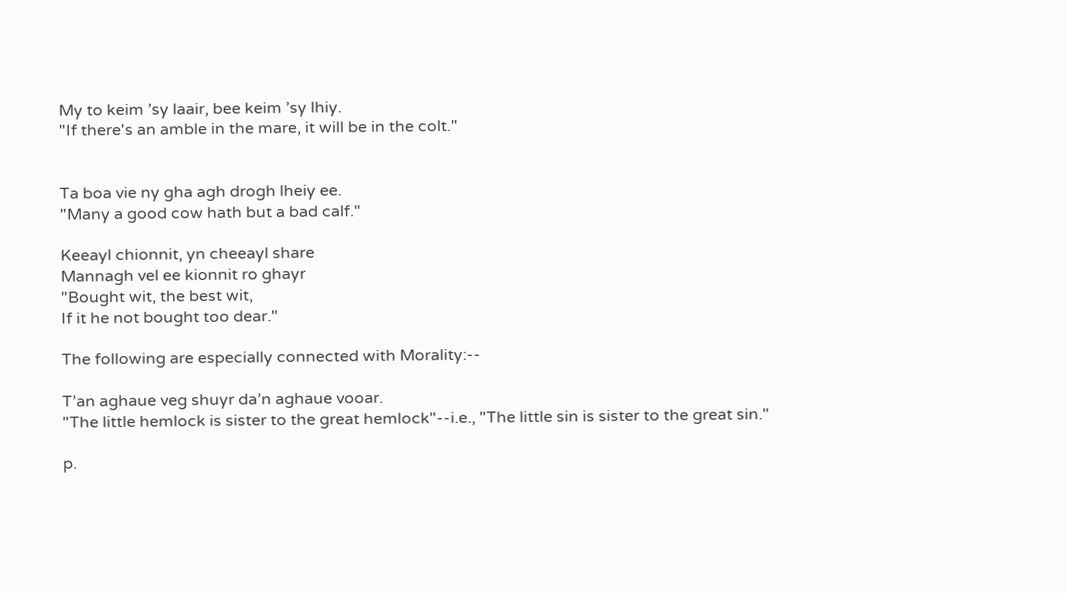My to keim ’sy laair, bee keim ’sy lhiy.
"If there's an amble in the mare, it will be in the colt."


Ta boa vie ny gha agh drogh lheiy ee.
"Many a good cow hath but a bad calf."

Keeayl chionnit, yn cheeayl share
Mannagh vel ee kionnit ro ghayr
"Bought wit, the best wit,
If it he not bought too dear."

The following are especially connected with Morality:--

T’an aghaue veg shuyr da’n aghaue vooar.
"The little hemlock is sister to the great hemlock"--i.e., "The little sin is sister to the great sin."

p.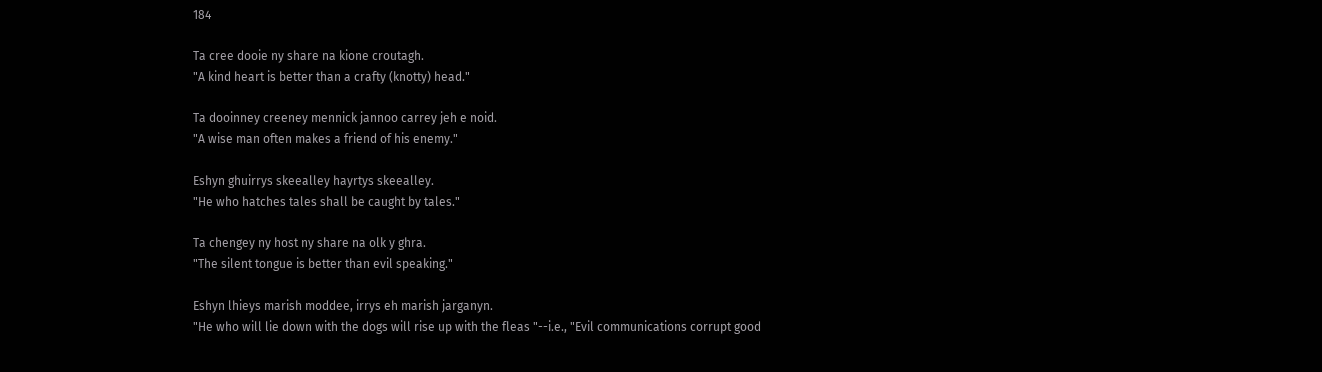184

Ta cree dooie ny share na kione croutagh.
"A kind heart is better than a crafty (knotty) head."

Ta dooinney creeney mennick jannoo carrey jeh e noid.
"A wise man often makes a friend of his enemy."

Eshyn ghuirrys skeealley hayrtys skeealley.
"He who hatches tales shall be caught by tales."

Ta chengey ny host ny share na olk y ghra.
"The silent tongue is better than evil speaking."

Eshyn lhieys marish moddee, irrys eh marish jarganyn.
"He who will lie down with the dogs will rise up with the fleas "--i.e., "Evil communications corrupt good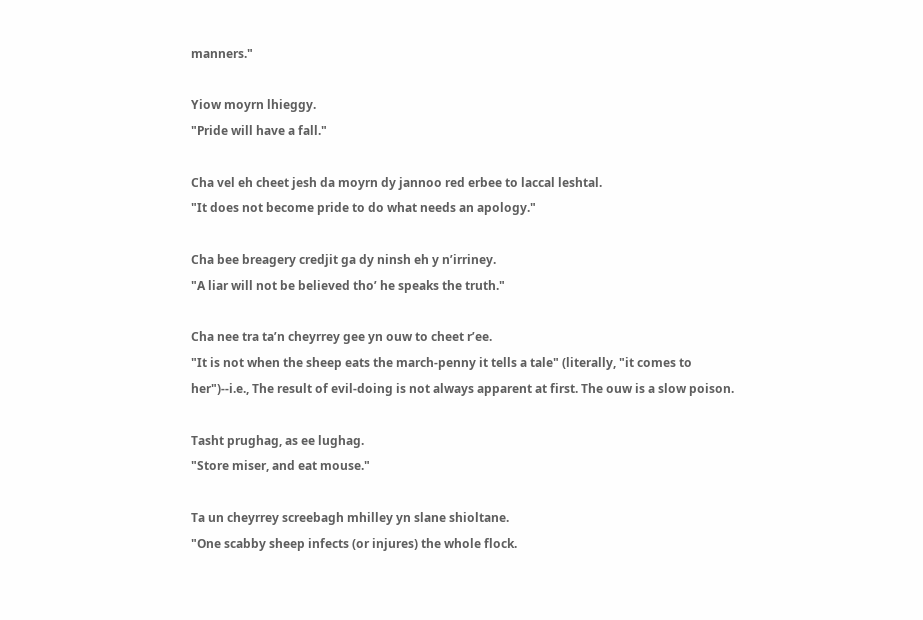manners."

Yiow moyrn lhieggy.
"Pride will have a fall."

Cha vel eh cheet jesh da moyrn dy jannoo red erbee to laccal leshtal.
"It does not become pride to do what needs an apology."

Cha bee breagery credjit ga dy ninsh eh y n’irriney.
"A liar will not be believed tho’ he speaks the truth."

Cha nee tra ta’n cheyrrey gee yn ouw to cheet r’ee.
"It is not when the sheep eats the march-penny it tells a tale" (literally, "it comes to her")--i.e., The result of evil-doing is not always apparent at first. The ouw is a slow poison.

Tasht prughag, as ee lughag.
"Store miser, and eat mouse."

Ta un cheyrrey screebagh mhilley yn slane shioltane.
"One scabby sheep infects (or injures) the whole flock.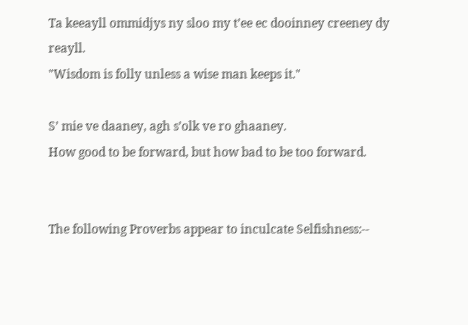Ta keeayll ommidjys ny sloo my t’ee ec dooinney creeney dy reayll.
"Wisdom is folly unless a wise man keeps it."

S’ mie ve daaney, agh s’olk ve ro ghaaney.
How good to be forward, but how bad to be too forward.


The following Proverbs appear to inculcate Selfishness:--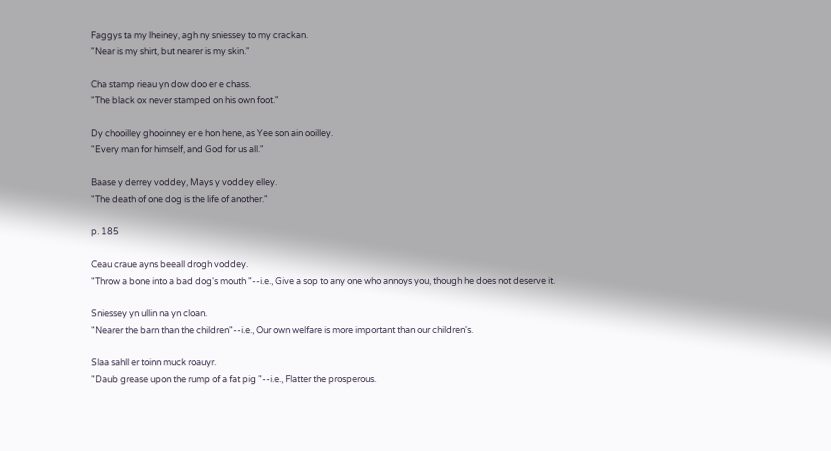Faggys ta my lheiney, agh ny sniessey to my crackan.
"Near is my shirt, but nearer is my skin."

Cha stamp rieau yn dow doo er e chass.
"The black ox never stamped on his own foot."

Dy chooilley ghooinney er e hon hene, as Yee son ain ooilley.
"Every man for himself, and God for us all."

Baase y derrey voddey, Mays y voddey elley.
"The death of one dog is the life of another."

p. 185

Ceau craue ayns beeall drogh voddey.
"Throw a bone into a bad dog's mouth "--i.e., Give a sop to any one who annoys you, though he does not deserve it.

Sniessey yn ullin na yn cloan.
"Nearer the barn than the children"--i.e., Our own welfare is more important than our children's.

Slaa sahll er toinn muck roauyr.
"Daub grease upon the rump of a fat pig "--i.e., Flatter the prosperous.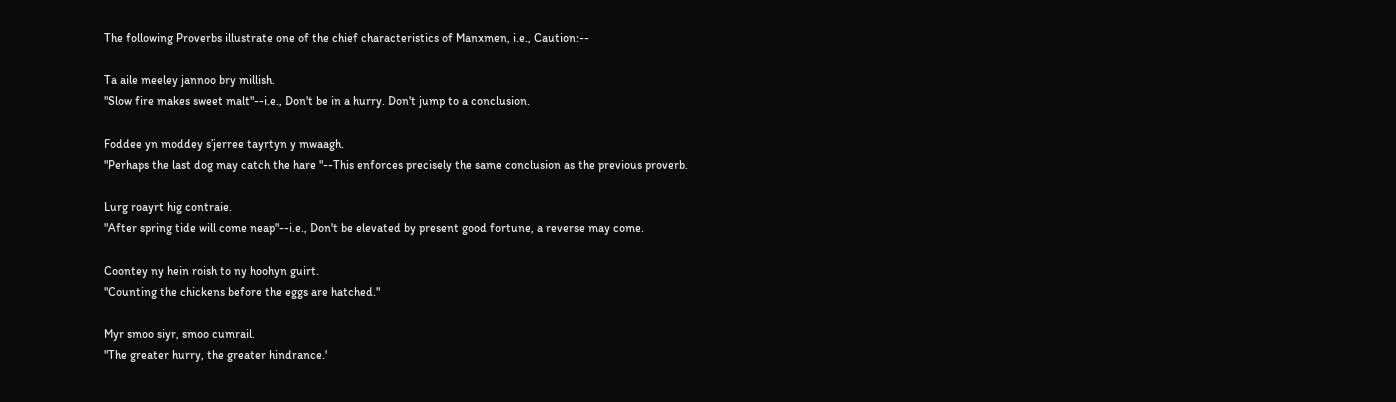The following Proverbs illustrate one of the chief characteristics of Manxmen, i.e., Caution:--

Ta aile meeley jannoo bry millish.
"Slow fire makes sweet malt"--i.e., Don't be in a hurry. Don't jump to a conclusion.

Foddee yn moddey s’jerree tayrtyn y mwaagh.
"Perhaps the last dog may catch the hare "--This enforces precisely the same conclusion as the previous proverb.

Lurg roayrt hig contraie.
"After spring tide will come neap"--i.e., Don't be elevated by present good fortune, a reverse may come.

Coontey ny hein roish to ny hoohyn guirt.
"Counting the chickens before the eggs are hatched."

Myr smoo siyr, smoo cumrail.
"The greater hurry, the greater hindrance.'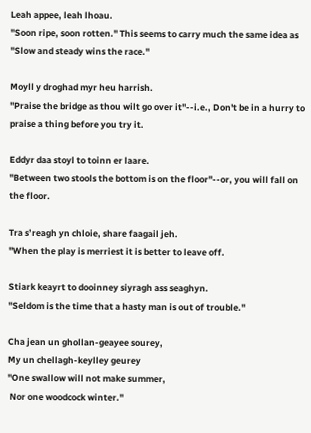Leah appee, leah lhoau.
"Soon ripe, soon rotten." This seems to carry much the same idea as "Slow and steady wins the race."

Moyll y droghad myr heu harrish.
"Praise the bridge as thou wilt go over it"--i.e., Don't be in a hurry to praise a thing before you try it.

Eddyr daa stoyl to toinn er laare.
"Between two stools the bottom is on the floor"--or, you will fall on the floor.

Tra s’reagh yn chloie, share faagail jeh.
"When the play is merriest it is better to leave off.

Stiark keayrt to dooinney siyragh ass seaghyn.
"Seldom is the time that a hasty man is out of trouble."

Cha jean un ghollan-geayee sourey,
My un chellagh-keylley geurey
"One swallow will not make summer,
 Nor one woodcock winter."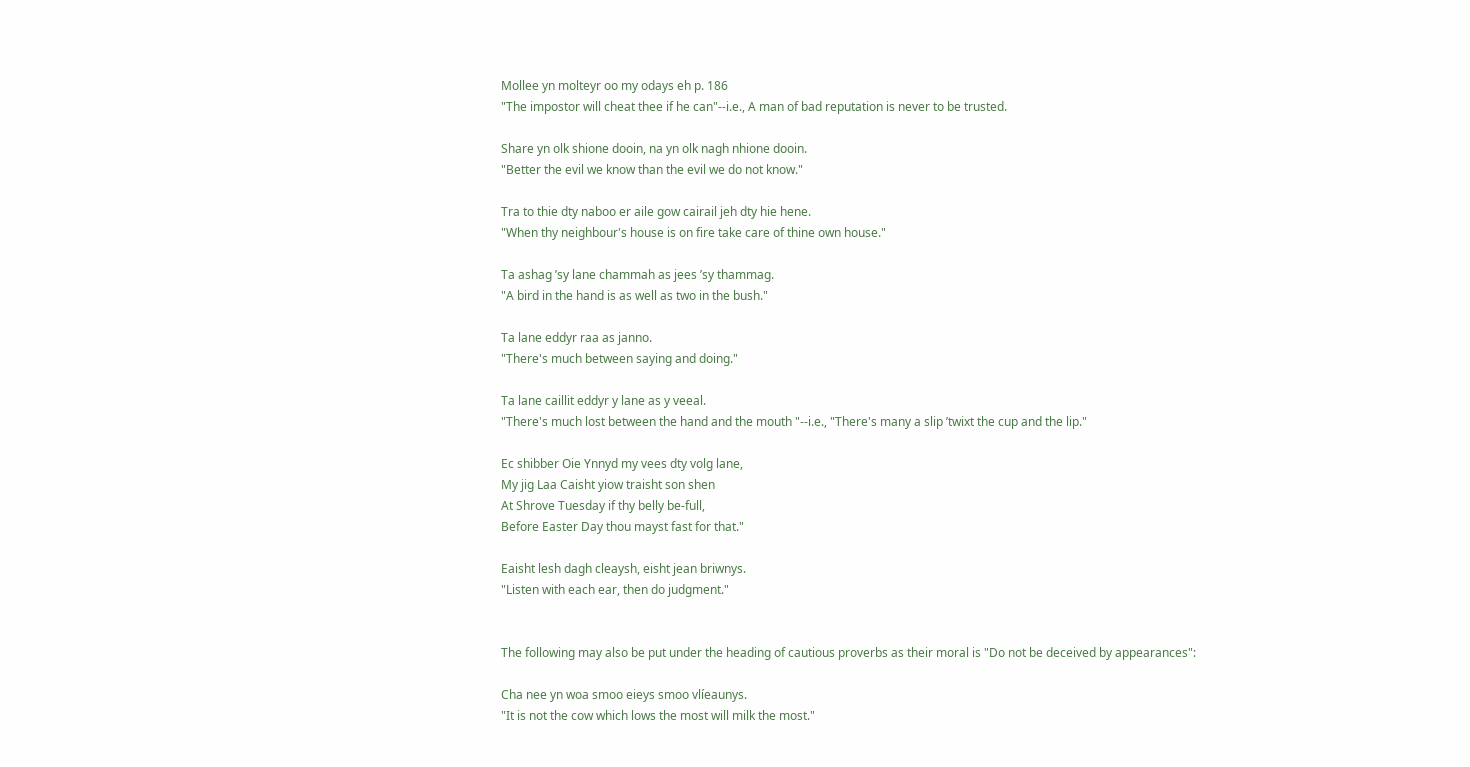Mollee yn molteyr oo my odays eh p. 186
"The impostor will cheat thee if he can"--i.e., A man of bad reputation is never to be trusted.

Share yn olk shione dooin, na yn olk nagh nhione dooin.
"Better the evil we know than the evil we do not know."

Tra to thie dty naboo er aile gow cairail jeh dty hie hene.
"When thy neighbour's house is on fire take care of thine own house."

Ta ashag ’sy lane chammah as jees ’sy thammag.
"A bird in the hand is as well as two in the bush."

Ta lane eddyr raa as janno.
"There's much between saying and doing."

Ta lane caillit eddyr y lane as y veeal.
"There's much lost between the hand and the mouth "--i.e., "There's many a slip ’twixt the cup and the lip."

Ec shibber Oie Ynnyd my vees dty volg lane,
My jig Laa Caisht yiow traisht son shen
At Shrove Tuesday if thy belly be-full,
Before Easter Day thou mayst fast for that."

Eaisht lesh dagh cleaysh, eisht jean briwnys.
"Listen with each ear, then do judgment."


The following may also be put under the heading of cautious proverbs as their moral is "Do not be deceived by appearances":

Cha nee yn woa smoo eieys smoo vlíeaunys.
"It is not the cow which lows the most will milk the most."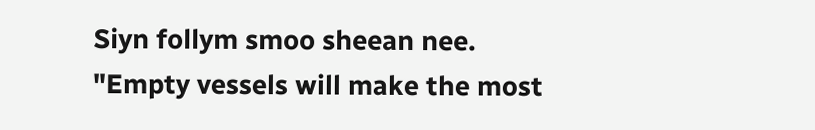Siyn follym smoo sheean nee.
"Empty vessels will make the most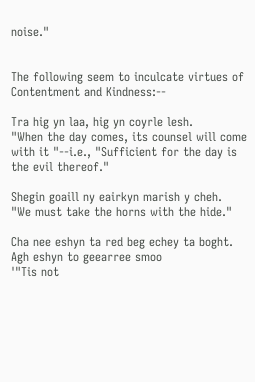noise."


The following seem to inculcate virtues of Contentment and Kindness:--

Tra hig yn laa, hig yn coyrle lesh.
"When the day comes, its counsel will come with it "--i.e., "Sufficient for the day is the evil thereof."

Shegin goaill ny eairkyn marish y cheh.
"We must take the horns with the hide."

Cha nee eshyn ta red beg echey ta boght.
Agh eshyn to geearree smoo
'"Tis not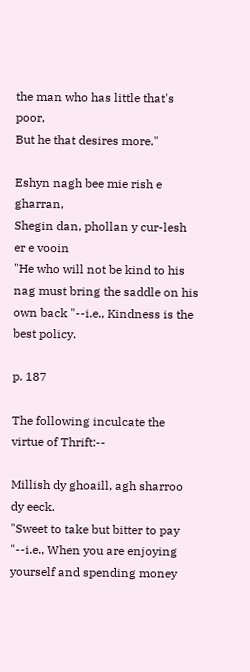the man who has little that's poor,
But he that desires more."

Eshyn nagh bee mie rish e gharran,
Shegin dan, phollan y cur-lesh er e vooin
"He who will not be kind to his nag must bring the saddle on his own back "--i.e., Kindness is the best policy.

p. 187

The following inculcate the virtue of Thrift:--

Millish dy ghoaill, agh sharroo dy eeck.
"Sweet to take but bitter to pay "--i.e., When you are enjoying yourself and spending money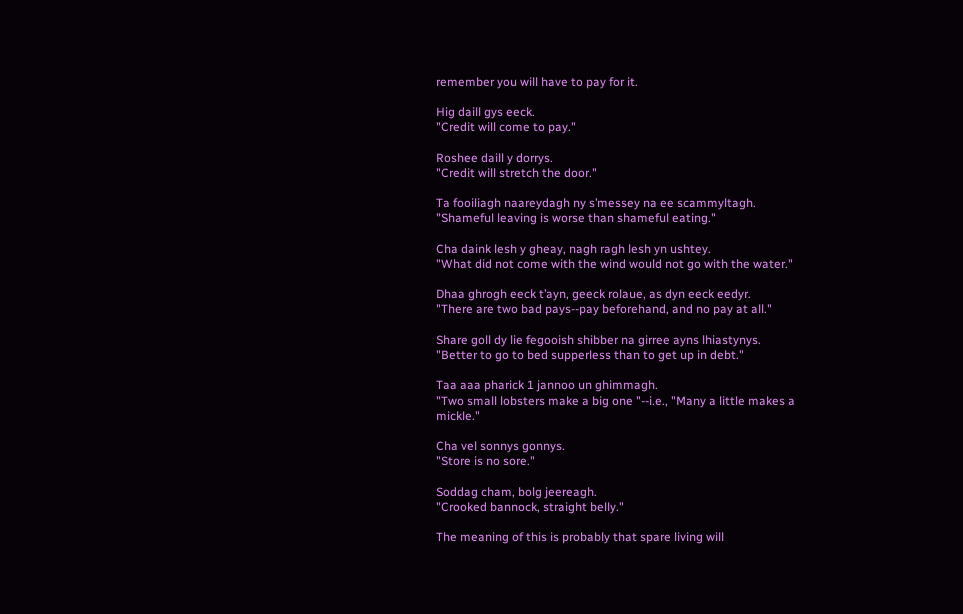remember you will have to pay for it.

Hig daill gys eeck.
"Credit will come to pay."

Roshee daill y dorrys.
"Credit will stretch the door."

Ta fooiliagh naareydagh ny s’messey na ee scammyltagh.
"Shameful leaving is worse than shameful eating."

Cha daink lesh y gheay, nagh ragh lesh yn ushtey.
"What did not come with the wind would not go with the water."

Dhaa ghrogh eeck t’ayn, geeck rolaue, as dyn eeck eedyr.
"There are two bad pays--pay beforehand, and no pay at all."

Share goll dy lie fegooish shibber na girree ayns lhiastynys.
"Better to go to bed supperless than to get up in debt."

Taa aaa pharick 1 jannoo un ghimmagh.
"Two small lobsters make a big one "--i.e., "Many a little makes a mickle."

Cha vel sonnys gonnys.
"Store is no sore."

Soddag cham, bolg jeereagh.
"Crooked bannock, straight belly."

The meaning of this is probably that spare living will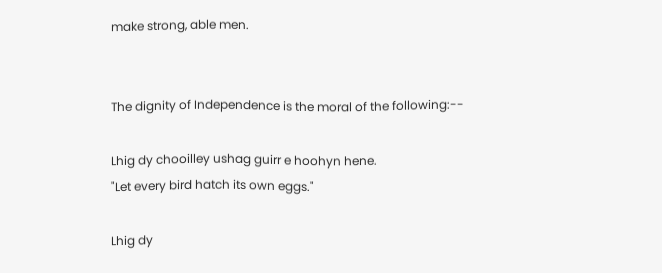make strong, able men.


The dignity of Independence is the moral of the following:--

Lhig dy chooilley ushag guirr e hoohyn hene.
"Let every bird hatch its own eggs."

Lhig dy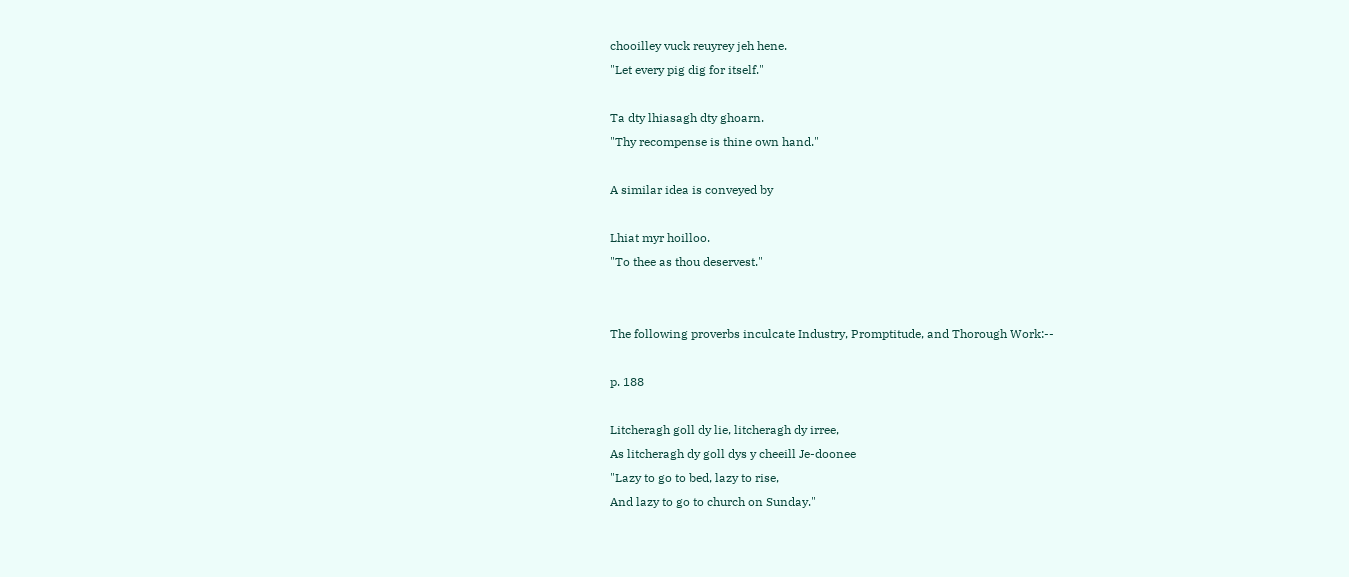chooilley vuck reuyrey jeh hene.
"Let every pig dig for itself."

Ta dty lhiasagh dty ghoarn.
"Thy recompense is thine own hand."

A similar idea is conveyed by

Lhiat myr hoilloo.
"To thee as thou deservest."


The following proverbs inculcate Industry, Promptitude, and Thorough Work:--

p. 188

Litcheragh goll dy lie, litcheragh dy irree,
As litcheragh dy goll dys y cheeill Je-doonee
"Lazy to go to bed, lazy to rise,
And lazy to go to church on Sunday."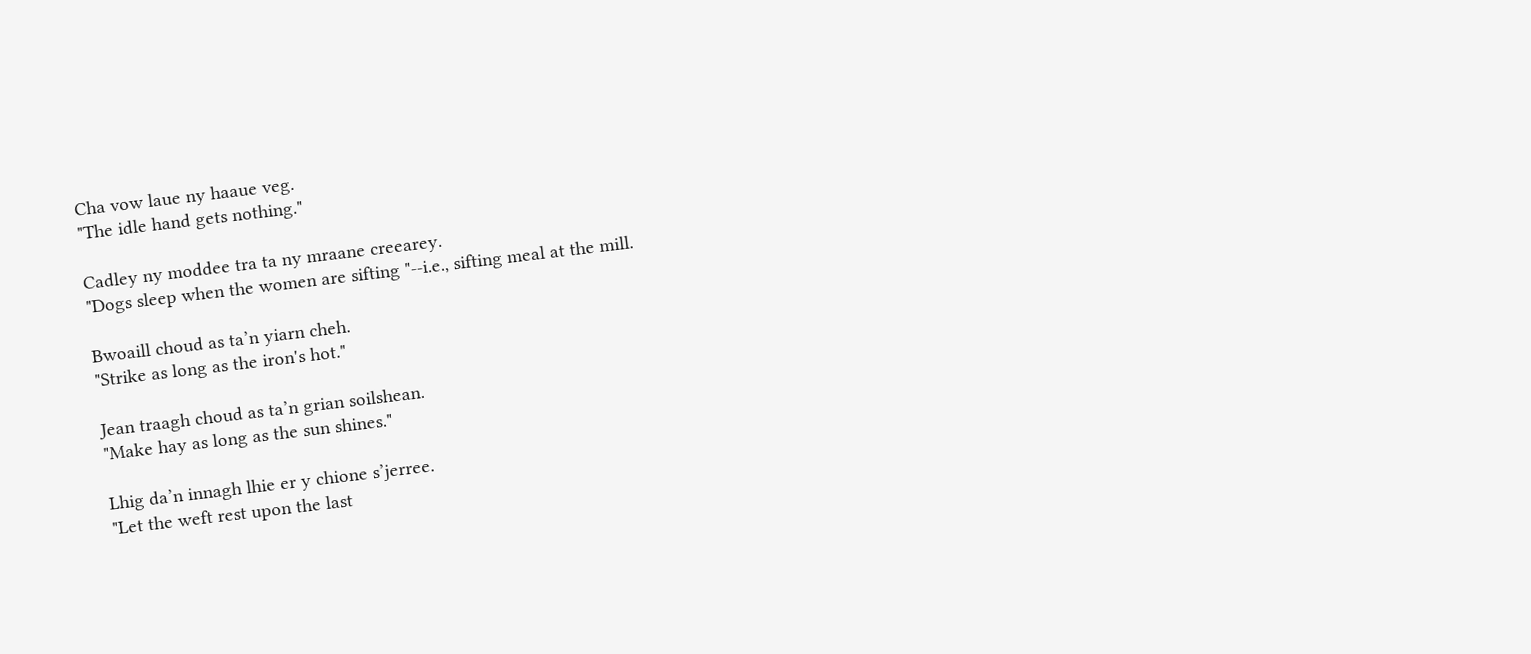Cha vow laue ny haaue veg.
"The idle hand gets nothing."

Cadley ny moddee tra ta ny mraane creearey.
"Dogs sleep when the women are sifting "--i.e., sifting meal at the mill.

Bwoaill choud as ta’n yiarn cheh.
"Strike as long as the iron's hot."

Jean traagh choud as ta’n grian soilshean.
"Make hay as long as the sun shines."

Lhig da’n innagh lhie er y chione s’jerree.
"Let the weft rest upon the last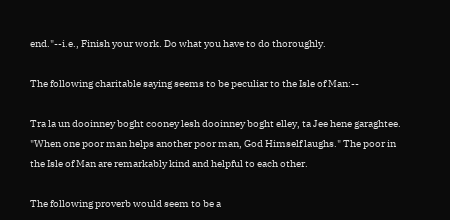end."--i.e., Finish your work. Do what you have to do thoroughly.

The following charitable saying seems to be peculiar to the Isle of Man:--

Tra la un dooinney boght cooney lesh dooinney boght elley, ta Jee hene garaghtee.
"When one poor man helps another poor man, God Himself laughs." The poor in the Isle of Man are remarkably kind and helpful to each other.

The following proverb would seem to be a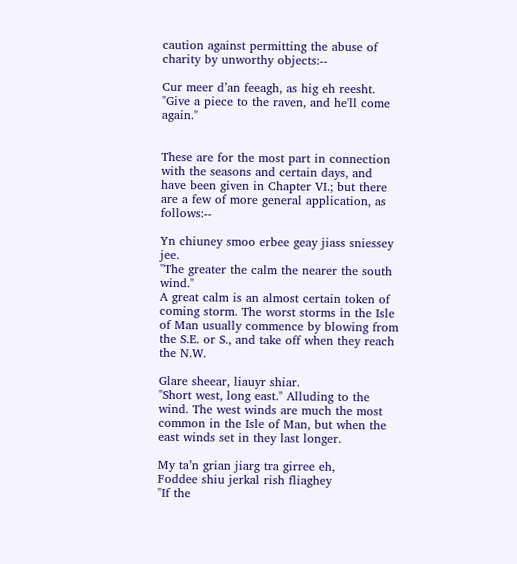caution against permitting the abuse of charity by unworthy objects:--

Cur meer d’an feeagh, as hig eh reesht.
"Give a piece to the raven, and he'll come again."


These are for the most part in connection with the seasons and certain days, and have been given in Chapter VI.; but there are a few of more general application, as follows:--

Yn chiuney smoo erbee geay jiass sniessey jee.
"The greater the calm the nearer the south wind."
A great calm is an almost certain token of coming storm. The worst storms in the Isle of Man usually commence by blowing from the S.E. or S., and take off when they reach the N.W.

Glare sheear, liauyr shiar.
"Short west, long east." Alluding to the wind. The west winds are much the most common in the Isle of Man, but when the east winds set in they last longer.

My ta’n grian jiarg tra girree eh,
Foddee shiu jerkal rish fliaghey
"If the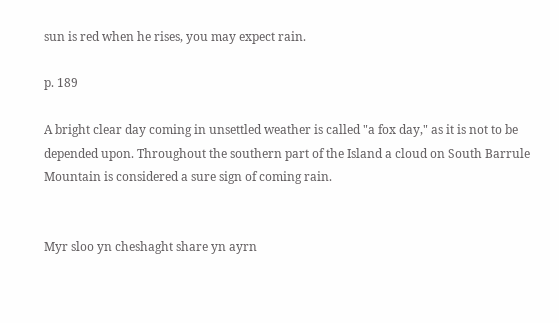sun is red when he rises, you may expect rain.

p. 189

A bright clear day coming in unsettled weather is called "a fox day," as it is not to be depended upon. Throughout the southern part of the Island a cloud on South Barrule Mountain is considered a sure sign of coming rain.


Myr sloo yn cheshaght share yn ayrn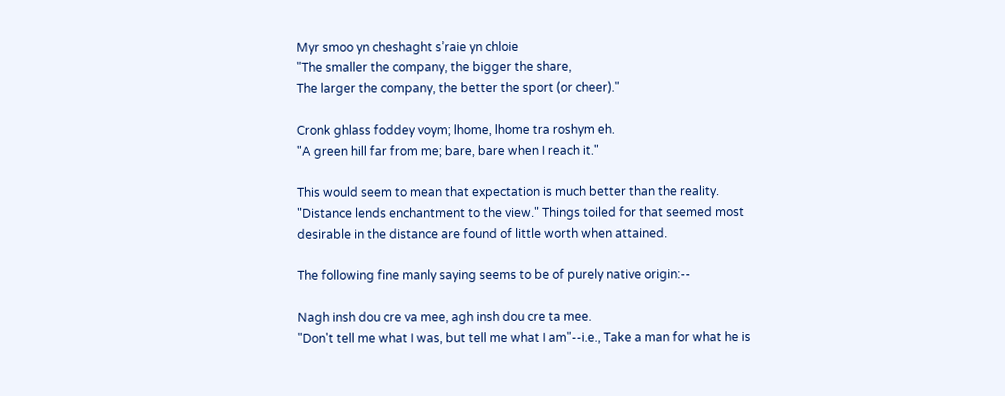Myr smoo yn cheshaght s’raie yn chloie
"The smaller the company, the bigger the share,
The larger the company, the better the sport (or cheer)."

Cronk ghlass foddey voym; lhome, lhome tra roshym eh.
"A green hill far from me; bare, bare when I reach it."

This would seem to mean that expectation is much better than the reality. "Distance lends enchantment to the view." Things toiled for that seemed most desirable in the distance are found of little worth when attained.

The following fine manly saying seems to be of purely native origin:--

Nagh insh dou cre va mee, agh insh dou cre ta mee.
"Don't tell me what I was, but tell me what I am"--i.e., Take a man for what he is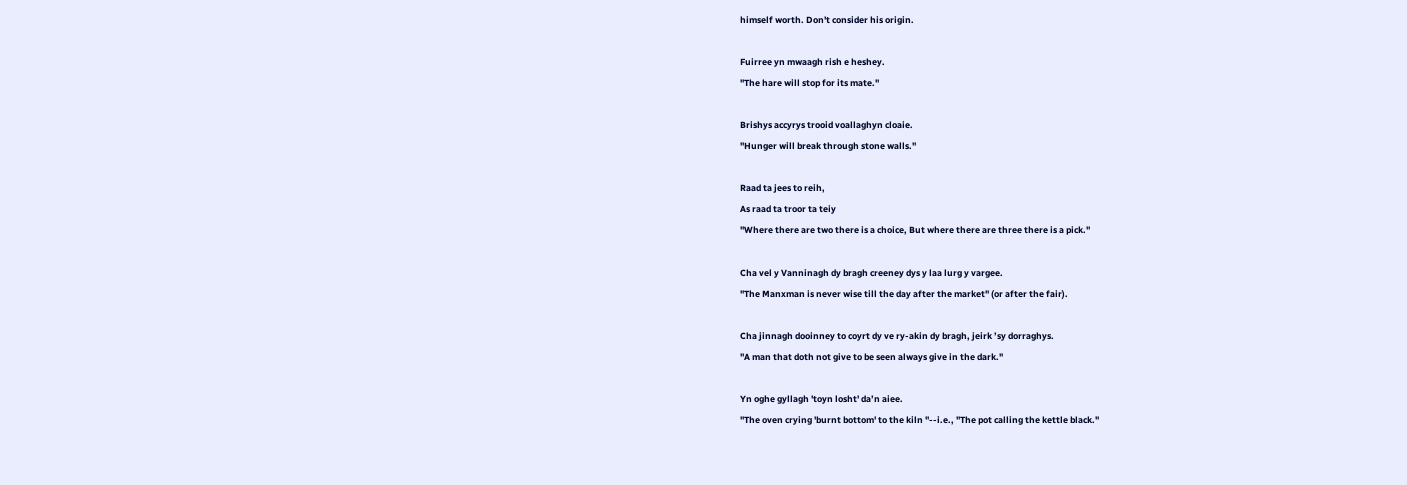himself worth. Don't consider his origin.

Fuirree yn mwaagh rish e heshey.
"The hare will stop for its mate."

Brishys accyrys trooid voallaghyn cloaie.
"Hunger will break through stone walls."

Raad ta jees to reih,
As raad ta troor ta teiy
"Where there are two there is a choice, But where there are three there is a pick."

Cha vel y Vanninagh dy bragh creeney dys y laa lurg y vargee.
"The Manxman is never wise till the day after the market" (or after the fair).

Cha jinnagh dooinney to coyrt dy ve ry-akin dy bragh, jeirk ’sy dorraghys.
"A man that doth not give to be seen always give in the dark."

Yn oghe gyllagh 'toyn losht' da’n aiee.
"The oven crying 'burnt bottom' to the kiln "--i.e., "The pot calling the kettle black."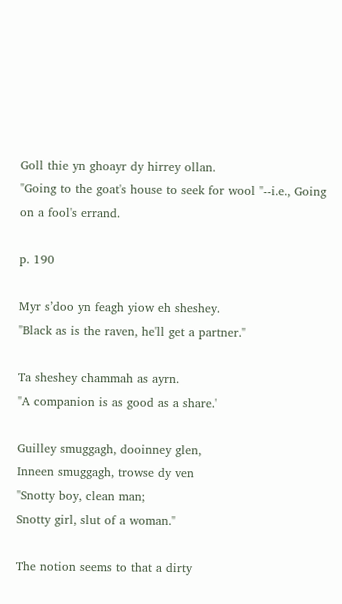Goll thie yn ghoayr dy hirrey ollan.
"Going to the goat's house to seek for wool "--i.e., Going on a fool's errand.

p. 190

Myr s’doo yn feagh yiow eh sheshey.
"Black as is the raven, he'll get a partner."

Ta sheshey chammah as ayrn.
"A companion is as good as a share.'

Guilley smuggagh, dooinney glen,
Inneen smuggagh, trowse dy ven
"Snotty boy, clean man;
Snotty girl, slut of a woman."

The notion seems to that a dirty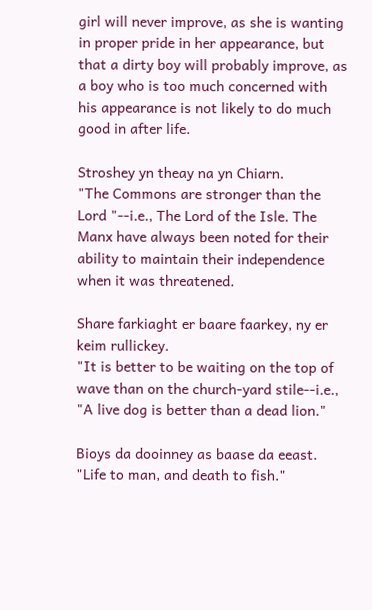girl will never improve, as she is wanting in proper pride in her appearance, but that a dirty boy will probably improve, as a boy who is too much concerned with his appearance is not likely to do much good in after life.

Stroshey yn theay na yn Chiarn.
"The Commons are stronger than the Lord "--i.e., The Lord of the Isle. The Manx have always been noted for their ability to maintain their independence when it was threatened.

Share farkiaght er baare faarkey, ny er keim rullickey.
"It is better to be waiting on the top of wave than on the church-yard stile--i.e., "A live dog is better than a dead lion."

Bioys da dooinney as baase da eeast.
"Life to man, and death to fish."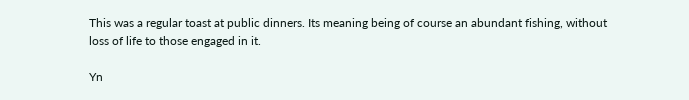This was a regular toast at public dinners. Its meaning being of course an abundant fishing, without loss of life to those engaged in it.

Yn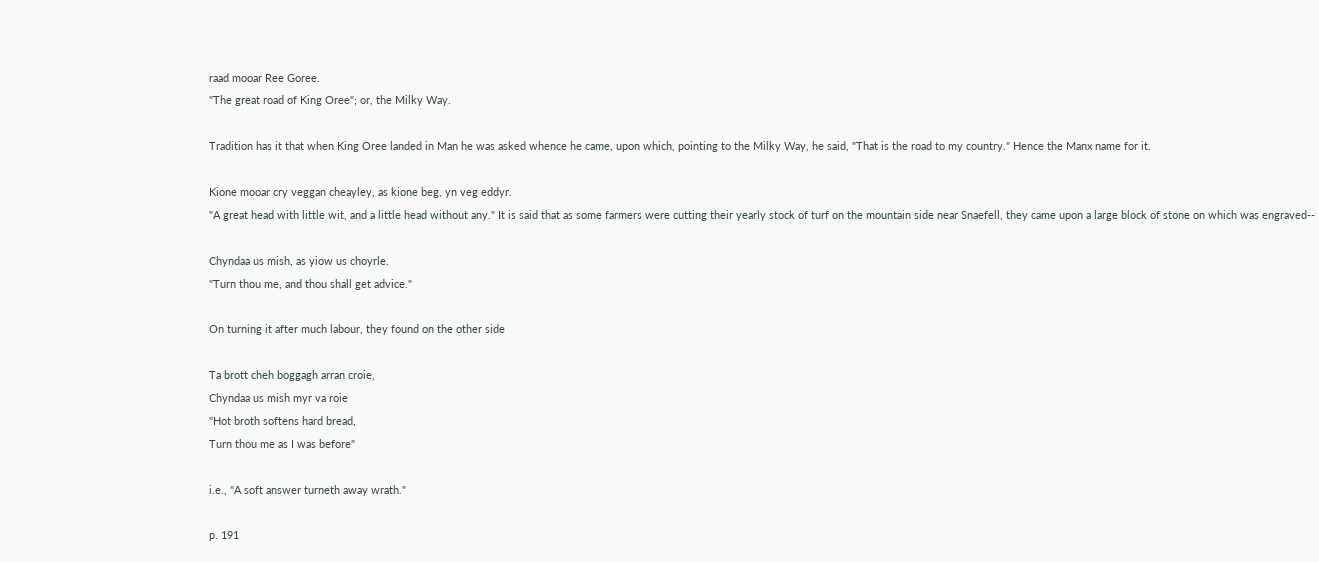raad mooar Ree Goree.
"The great road of King Oree"; or, the Milky Way.

Tradition has it that when King Oree landed in Man he was asked whence he came, upon which, pointing to the Milky Way, he said, "That is the road to my country." Hence the Manx name for it.

Kione mooar cry veggan cheayley, as kione beg, yn veg eddyr.
"A great head with little wit, and a little head without any." It is said that as some farmers were cutting their yearly stock of turf on the mountain side near Snaefell, they came upon a large block of stone on which was engraved--

Chyndaa us mish, as yiow us choyrle.
"Turn thou me, and thou shall get advice."

On turning it after much labour, they found on the other side

Ta brott cheh boggagh arran croie,
Chyndaa us mish myr va roie
"Hot broth softens hard bread,
Turn thou me as I was before"

i.e., "A soft answer turneth away wrath."

p. 191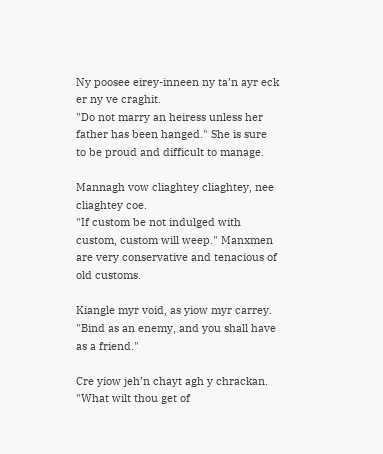Ny poosee eirey-inneen ny ta’n ayr eck er ny ve craghit.
"Do not marry an heiress unless her father has been hanged." She is sure to be proud and difficult to manage.

Mannagh vow cliaghtey cliaghtey, nee cliaghtey coe.
"If custom be not indulged with custom, custom will weep." Manxmen are very conservative and tenacious of old customs.

Kiangle myr void, as yiow myr carrey.
"Bind as an enemy, and you shall have as a friend."

Cre yiow jeh’n chayt agh y chrackan.
"What wilt thou get of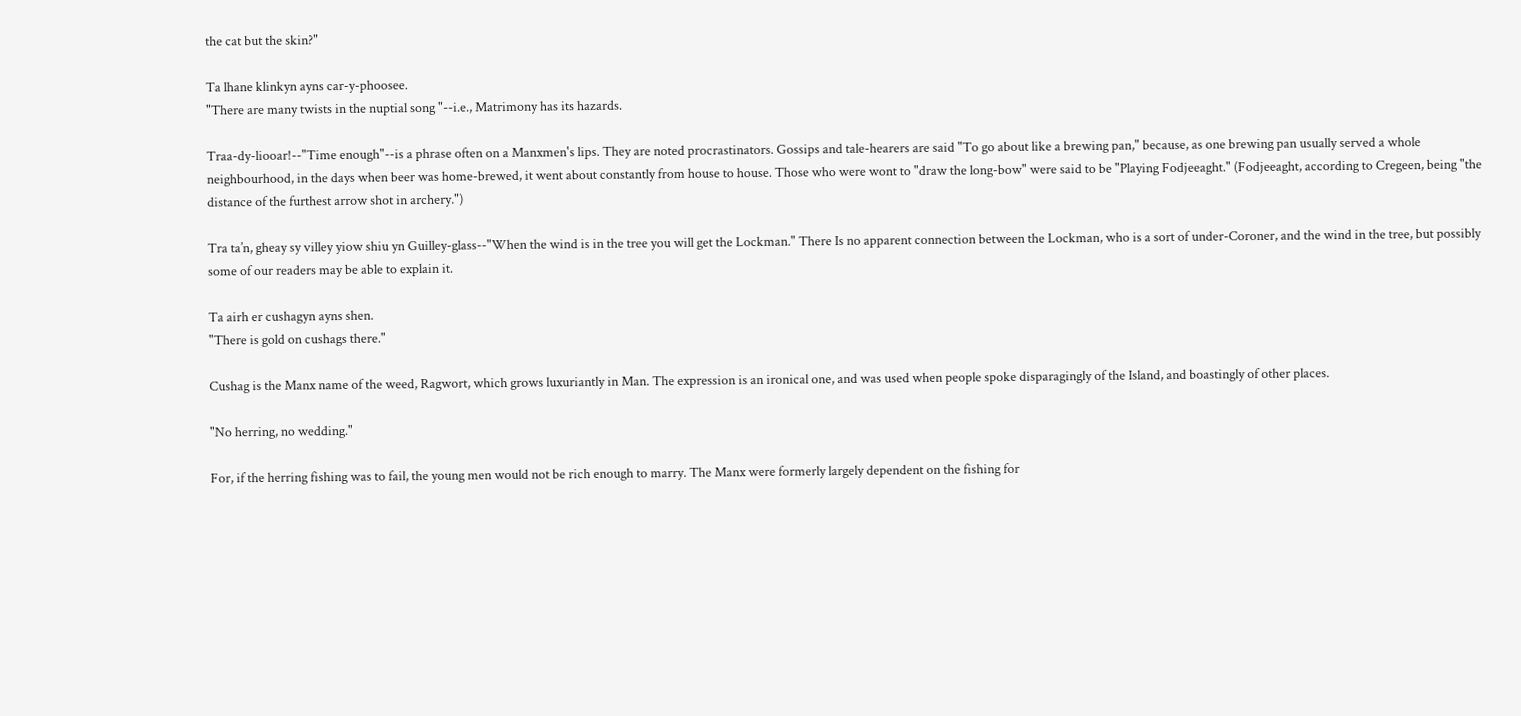the cat but the skin?"

Ta lhane klinkyn ayns car-y-phoosee.
"There are many twists in the nuptial song "--i.e., Matrimony has its hazards.

Traa-dy-liooar!--"Time enough"--is a phrase often on a Manxmen's lips. They are noted procrastinators. Gossips and tale-hearers are said "To go about like a brewing pan," because, as one brewing pan usually served a whole neighbourhood, in the days when beer was home-brewed, it went about constantly from house to house. Those who were wont to "draw the long-bow" were said to be "Playing Fodjeeaght." (Fodjeeaght, according to Cregeen, being "the distance of the furthest arrow shot in archery.")

Tra ta’n, gheay sy villey yiow shiu yn Guilley-glass--"When the wind is in the tree you will get the Lockman." There Is no apparent connection between the Lockman, who is a sort of under-Coroner, and the wind in the tree, but possibly some of our readers may be able to explain it.

Ta airh er cushagyn ayns shen.
"There is gold on cushags there."

Cushag is the Manx name of the weed, Ragwort, which grows luxuriantly in Man. The expression is an ironical one, and was used when people spoke disparagingly of the Island, and boastingly of other places.

"No herring, no wedding."

For, if the herring fishing was to fail, the young men would not be rich enough to marry. The Manx were formerly largely dependent on the fishing for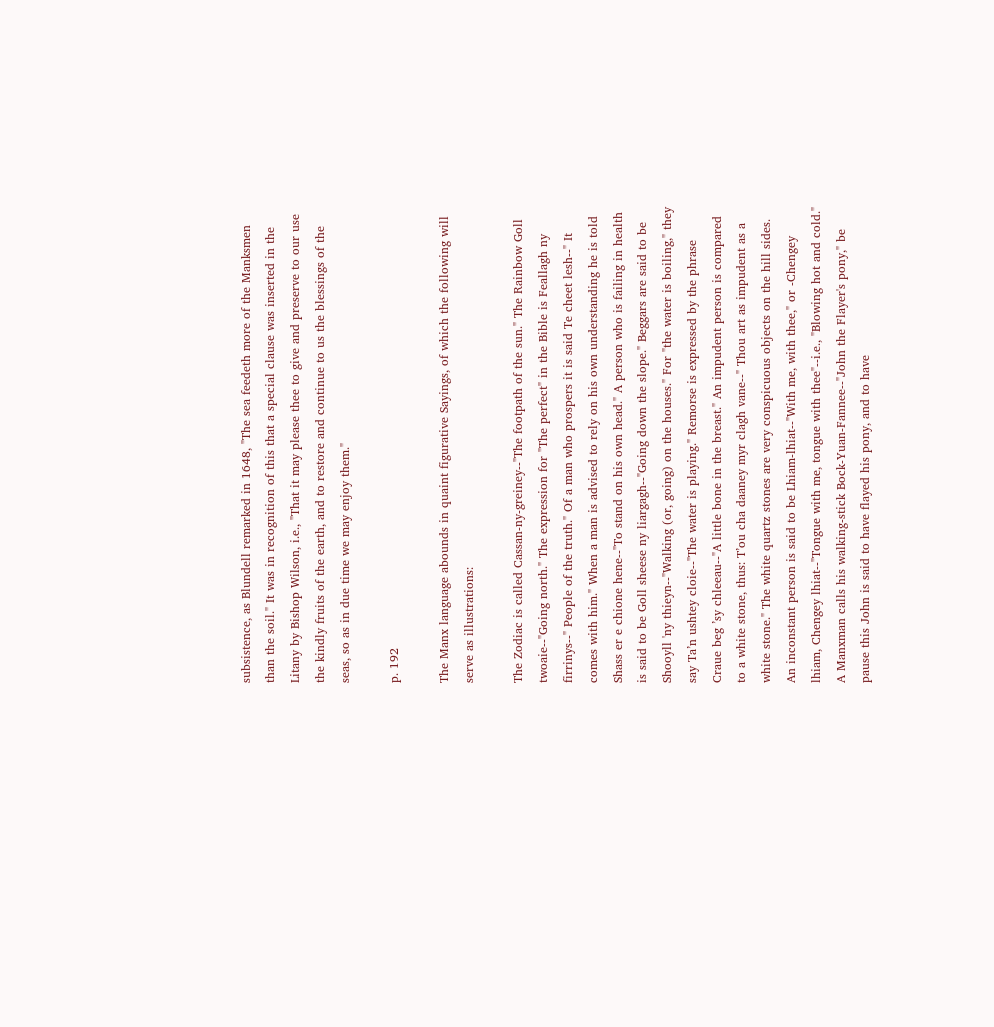subsistence, as Blundell remarked in 1648, "The sea feedeth more of the Manksmen than the soil." It was in recognition of this that a special clause was inserted in the Litany by Bishop Wilson, i.e., "That it may please thee to give and preserve to our use the kindly fruits of the earth, and to restore and continue to us the blessings of the seas, so as in due time we may enjoy them."

p. 192

The Manx language abounds in quaint figurative Sayings, of which the following will serve as illustrations:

The Zodiac is called Cassan-ny-greiney--"The footpath of the sun." The Rainbow Goll twoaie--"Going north." The expression for "The perfect" in the Bible is Feallagh ny firrinys--" People of the truth." Of a man who prospers it is said Te cheet lesh--" It comes with him." When a man is advised to rely on his own understanding he is told Shass er e chione hene--"To stand on his own head." A person who is failing in health is said to be Goll sheese ny liargagh--"Going down the slope." Beggars are said to be Shooyll 'ny thieyn--"Walking (or, going) on the houses." For "the water is boiling," they say Ta’n ushtey cloie--"The water is playing." Remorse is expressed by the phrase Craue beg ’sy chleeau--"A little bone in the breast." An impudent person is compared to a white stone, thus: T’ou cha daaney myr clagh vane--" Thou art as impudent as a white stone." The white quartz stones are very conspicuous objects on the hill sides. An inconstant person is said to be Lhiam-lhiat--"With me, with thee," or -Chengey lhiam, Chengey lhiat--"Tongue with me, tongue with thee"--i.e., "Blowing hot and cold." A Manxman calls his walking-stick Bock-Yuan-Fannee--"John the Flayer's pony," be pause this John is said to have flayed his pony, and to have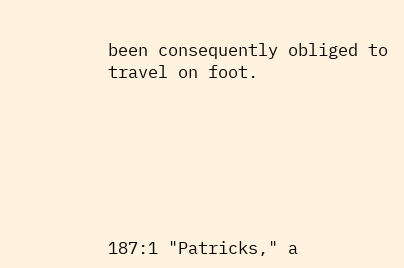been consequently obliged to travel on foot.







187:1 "Patricks," a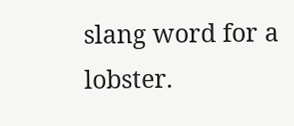slang word for a lobster.